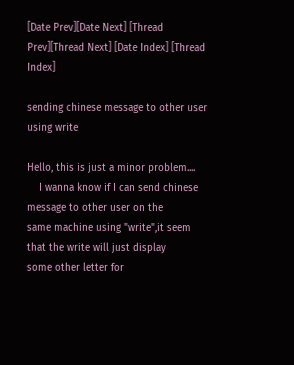[Date Prev][Date Next] [Thread Prev][Thread Next] [Date Index] [Thread Index]

sending chinese message to other user using write

Hello, this is just a minor problem....
    I wanna know if I can send chinese message to other user on the
same machine using "write",it seem that the write will just display
some other letter for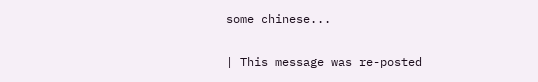some chinese...

| This message was re-posted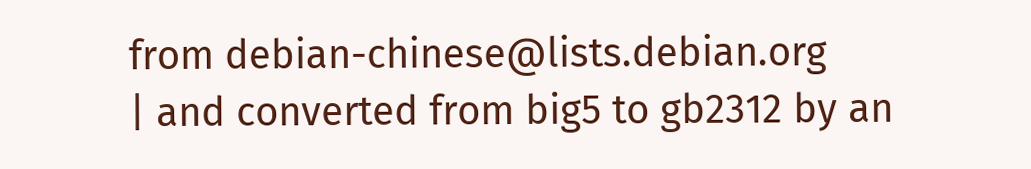from debian-chinese@lists.debian.org
| and converted from big5 to gb2312 by an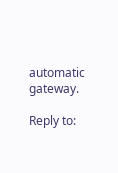automatic gateway.

Reply to: